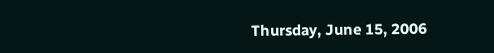Thursday, June 15, 2006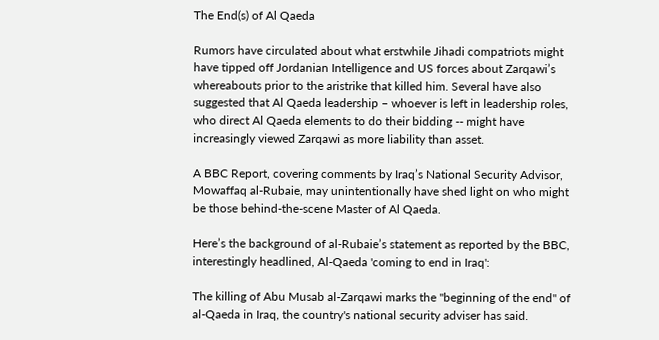The End(s) of Al Qaeda

Rumors have circulated about what erstwhile Jihadi compatriots might have tipped off Jordanian Intelligence and US forces about Zarqawi’s whereabouts prior to the aristrike that killed him. Several have also suggested that Al Qaeda leadership – whoever is left in leadership roles, who direct Al Qaeda elements to do their bidding -- might have increasingly viewed Zarqawi as more liability than asset.

A BBC Report, covering comments by Iraq’s National Security Advisor, Mowaffaq al-Rubaie, may unintentionally have shed light on who might be those behind-the-scene Master of Al Qaeda.

Here’s the background of al-Rubaie’s statement as reported by the BBC, interestingly headlined, Al-Qaeda 'coming to end in Iraq':

The killing of Abu Musab al-Zarqawi marks the "beginning of the end" of al-Qaeda in Iraq, the country's national security adviser has said.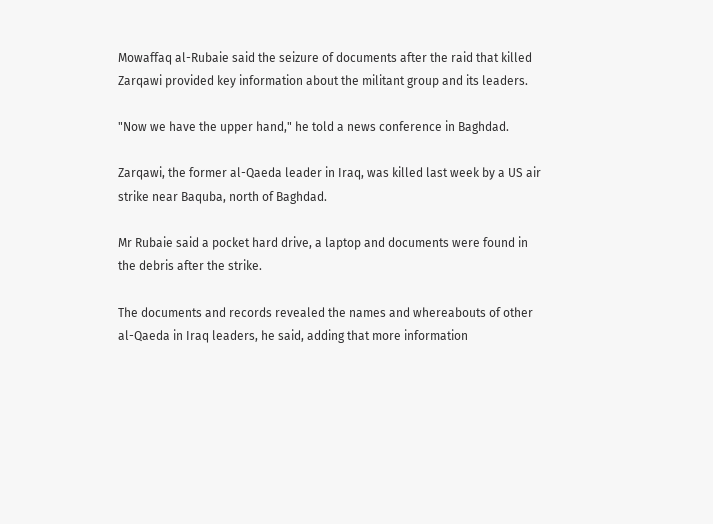Mowaffaq al-Rubaie said the seizure of documents after the raid that killed Zarqawi provided key information about the militant group and its leaders.

"Now we have the upper hand," he told a news conference in Baghdad.

Zarqawi, the former al-Qaeda leader in Iraq, was killed last week by a US air strike near Baquba, north of Baghdad.

Mr Rubaie said a pocket hard drive, a laptop and documents were found in the debris after the strike.

The documents and records revealed the names and whereabouts of other al-Qaeda in Iraq leaders, he said, adding that more information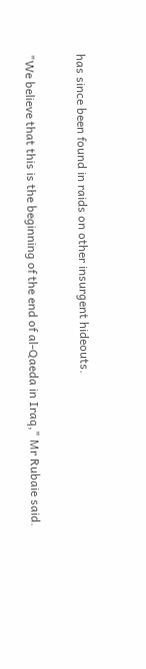has since been found in raids on other insurgent hideouts.

"We believe that this is the beginning of the end of al-Qaeda in Iraq," Mr Rubaie said.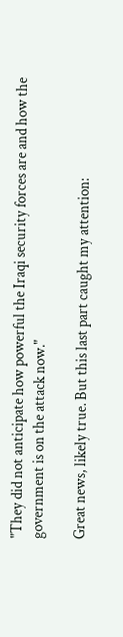"They did not anticipate how powerful the Iraqi security forces are and how the government is on the attack now."

Great news, likely true. But this last part caught my attention: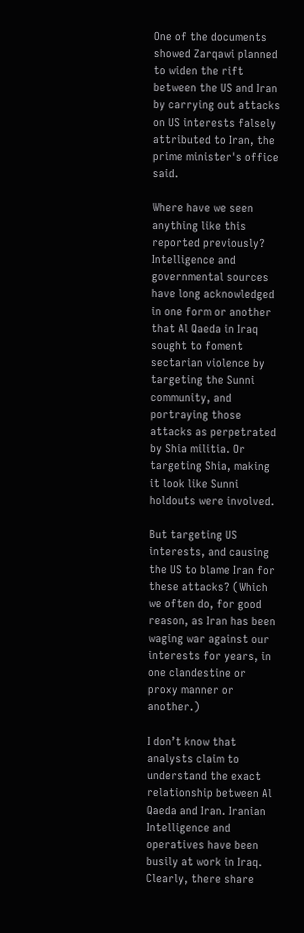One of the documents showed Zarqawi planned to widen the rift between the US and Iran by carrying out attacks on US interests falsely attributed to Iran, the prime minister's office said.

Where have we seen anything like this reported previously? Intelligence and governmental sources have long acknowledged in one form or another that Al Qaeda in Iraq sought to foment sectarian violence by targeting the Sunni community, and portraying those attacks as perpetrated by Shia militia. Or targeting Shia, making it look like Sunni holdouts were involved.

But targeting US interests, and causing the US to blame Iran for these attacks? (Which we often do, for good reason, as Iran has been waging war against our interests for years, in one clandestine or proxy manner or another.)

I don’t know that analysts claim to understand the exact relationship between Al Qaeda and Iran. Iranian Intelligence and operatives have been busily at work in Iraq. Clearly, there share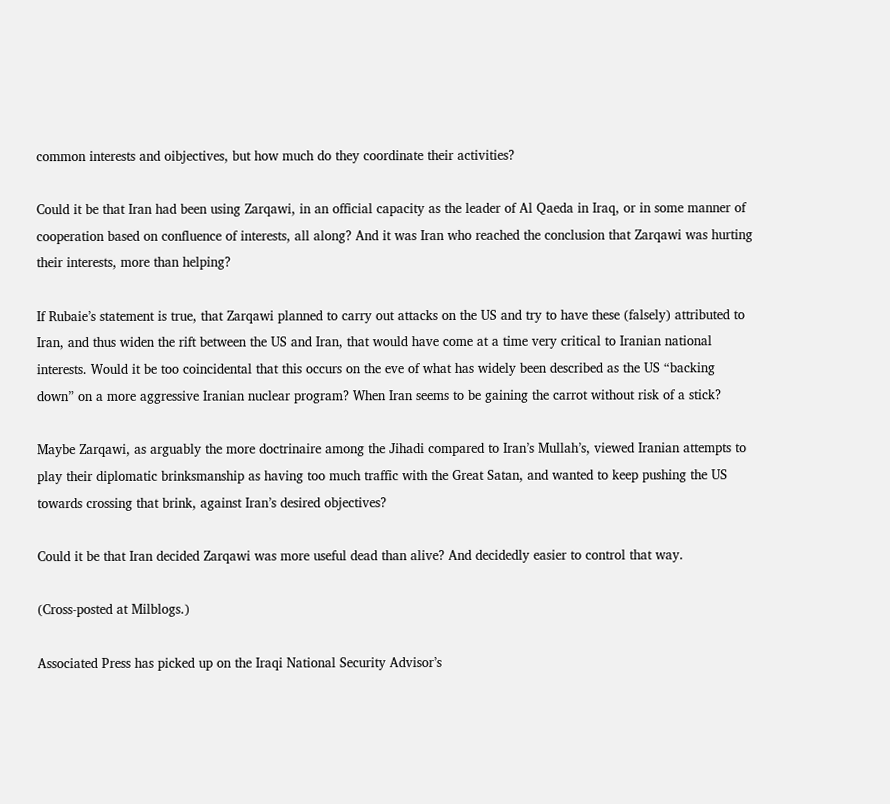common interests and oibjectives, but how much do they coordinate their activities?

Could it be that Iran had been using Zarqawi, in an official capacity as the leader of Al Qaeda in Iraq, or in some manner of cooperation based on confluence of interests, all along? And it was Iran who reached the conclusion that Zarqawi was hurting their interests, more than helping?

If Rubaie’s statement is true, that Zarqawi planned to carry out attacks on the US and try to have these (falsely) attributed to Iran, and thus widen the rift between the US and Iran, that would have come at a time very critical to Iranian national interests. Would it be too coincidental that this occurs on the eve of what has widely been described as the US “backing down” on a more aggressive Iranian nuclear program? When Iran seems to be gaining the carrot without risk of a stick?

Maybe Zarqawi, as arguably the more doctrinaire among the Jihadi compared to Iran’s Mullah’s, viewed Iranian attempts to play their diplomatic brinksmanship as having too much traffic with the Great Satan, and wanted to keep pushing the US towards crossing that brink, against Iran’s desired objectives?

Could it be that Iran decided Zarqawi was more useful dead than alive? And decidedly easier to control that way.

(Cross-posted at Milblogs.)

Associated Press has picked up on the Iraqi National Security Advisor’s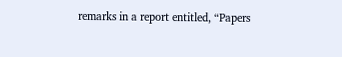remarks in a report entitled, “Papers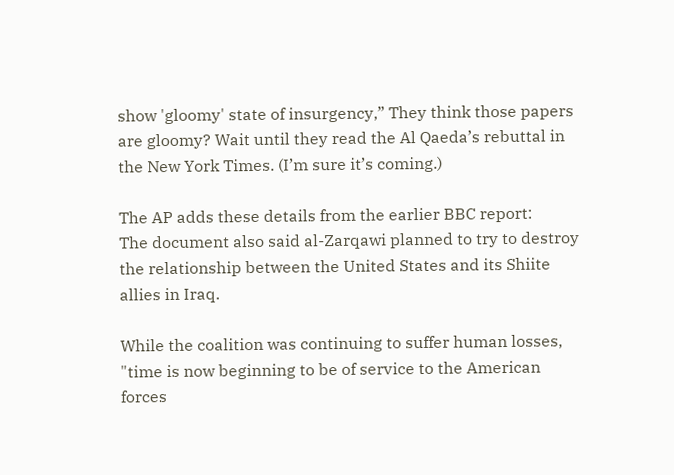show 'gloomy' state of insurgency,” They think those papers are gloomy? Wait until they read the Al Qaeda’s rebuttal in the New York Times. (I’m sure it’s coming.)

The AP adds these details from the earlier BBC report:
The document also said al-Zarqawi planned to try to destroy the relationship between the United States and its Shiite allies in Iraq.

While the coalition was continuing to suffer human losses, "time is now beginning to be of service to the American forces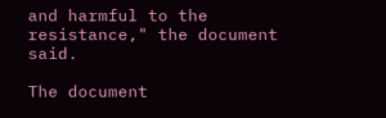and harmful to the resistance," the document said.

The document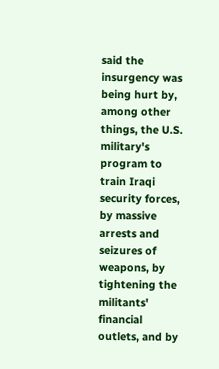said the insurgency was being hurt by, among other things, the U.S. military's program to train Iraqi security forces, by massive arrests and seizures of weapons, by tightening the militants' financial outlets, and by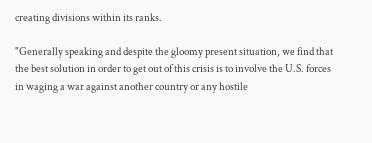creating divisions within its ranks.

"Generally speaking and despite the gloomy present situation, we find that the best solution in order to get out of this crisis is to involve the U.S. forces in waging a war against another country or any hostile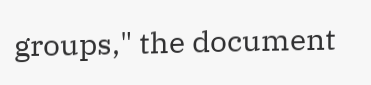groups," the document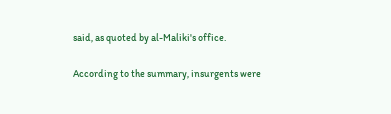said, as quoted by al-Maliki's office.

According to the summary, insurgents were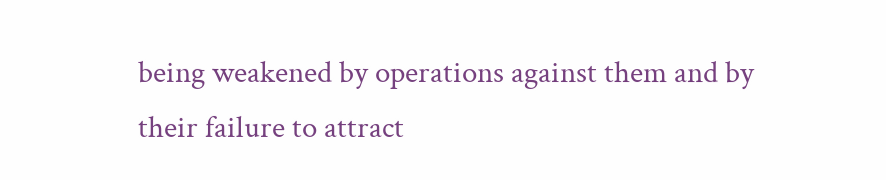being weakened by operations against them and by their failure to attract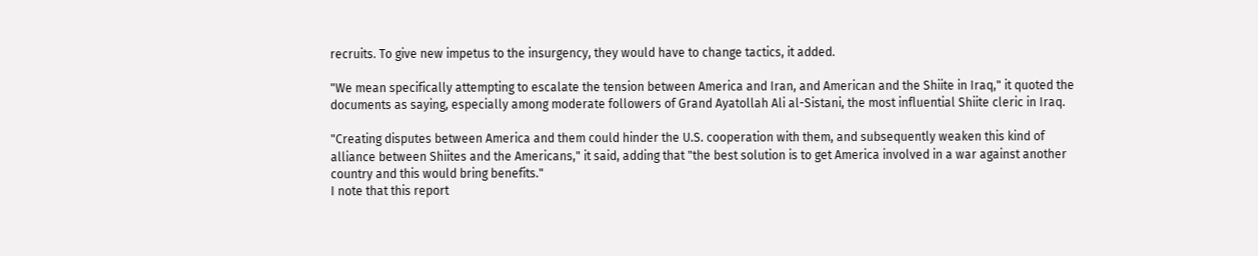recruits. To give new impetus to the insurgency, they would have to change tactics, it added.

"We mean specifically attempting to escalate the tension between America and Iran, and American and the Shiite in Iraq," it quoted the documents as saying, especially among moderate followers of Grand Ayatollah Ali al-Sistani, the most influential Shiite cleric in Iraq.

"Creating disputes between America and them could hinder the U.S. cooperation with them, and subsequently weaken this kind of alliance between Shiites and the Americans," it said, adding that "the best solution is to get America involved in a war against another country and this would bring benefits."
I note that this report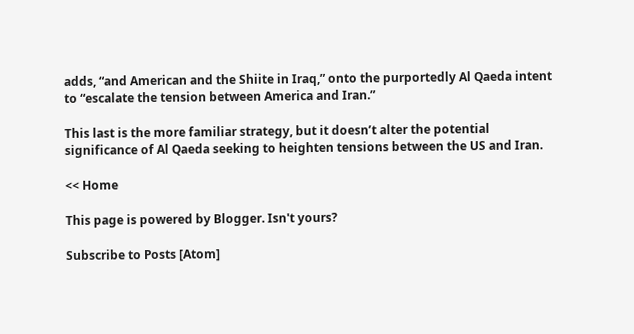adds, “and American and the Shiite in Iraq,” onto the purportedly Al Qaeda intent to “escalate the tension between America and Iran.”

This last is the more familiar strategy, but it doesn’t alter the potential significance of Al Qaeda seeking to heighten tensions between the US and Iran.

<< Home

This page is powered by Blogger. Isn't yours?

Subscribe to Posts [Atom]